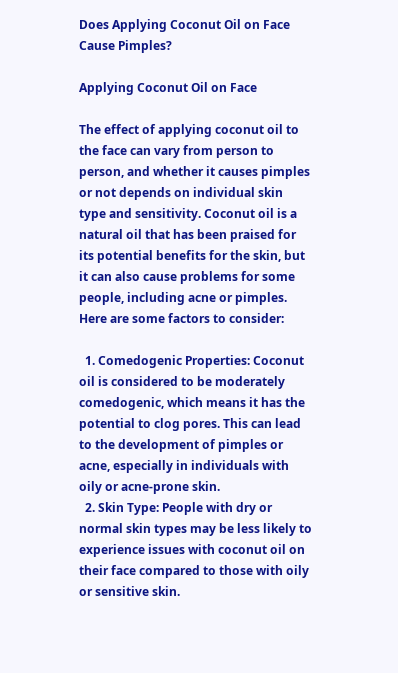Does Applying Coconut Oil on Face Cause Pimples?

Applying Coconut Oil on Face

The effect of applying coconut oil to the face can vary from person to person, and whether it causes pimples or not depends on individual skin type and sensitivity. Coconut oil is a natural oil that has been praised for its potential benefits for the skin, but it can also cause problems for some people, including acne or pimples. Here are some factors to consider:

  1. Comedogenic Properties: Coconut oil is considered to be moderately comedogenic, which means it has the potential to clog pores. This can lead to the development of pimples or acne, especially in individuals with oily or acne-prone skin.
  2. Skin Type: People with dry or normal skin types may be less likely to experience issues with coconut oil on their face compared to those with oily or sensitive skin.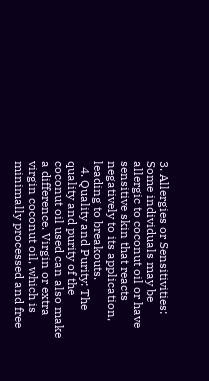3. Allergies or Sensitivities: Some individuals may be allergic to coconut oil or have sensitive skin that reacts negatively to its application, leading to breakouts.
  4. Quality and Purity: The quality and purity of the coconut oil used can also make a difference. Virgin or extra virgin coconut oil, which is minimally processed and free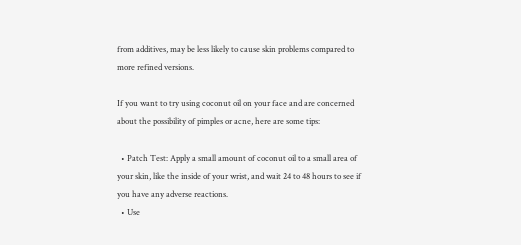from additives, may be less likely to cause skin problems compared to more refined versions.

If you want to try using coconut oil on your face and are concerned about the possibility of pimples or acne, here are some tips:

  • Patch Test: Apply a small amount of coconut oil to a small area of your skin, like the inside of your wrist, and wait 24 to 48 hours to see if you have any adverse reactions.
  • Use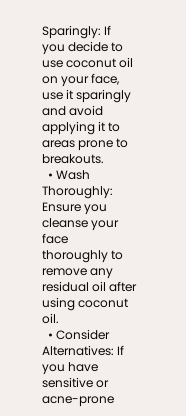Sparingly: If you decide to use coconut oil on your face, use it sparingly and avoid applying it to areas prone to breakouts.
  • Wash Thoroughly: Ensure you cleanse your face thoroughly to remove any residual oil after using coconut oil.
  • Consider Alternatives: If you have sensitive or acne-prone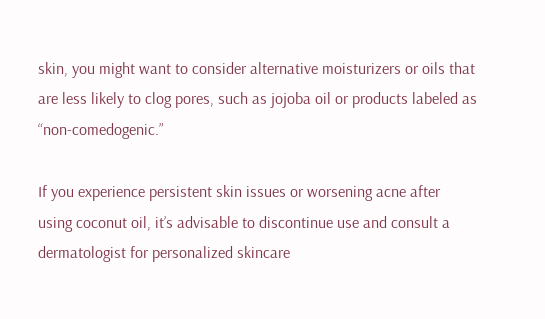skin, you might want to consider alternative moisturizers or oils that are less likely to clog pores, such as jojoba oil or products labeled as “non-comedogenic.”

If you experience persistent skin issues or worsening acne after using coconut oil, it’s advisable to discontinue use and consult a dermatologist for personalized skincare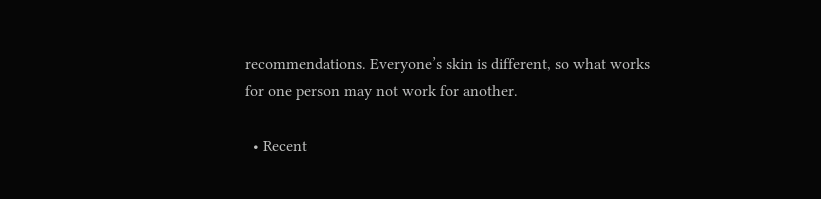recommendations. Everyone’s skin is different, so what works for one person may not work for another.

  • Recent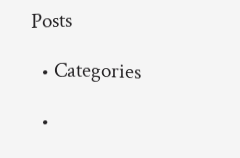Posts

  • Categories

  •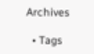Archives

  • Tags